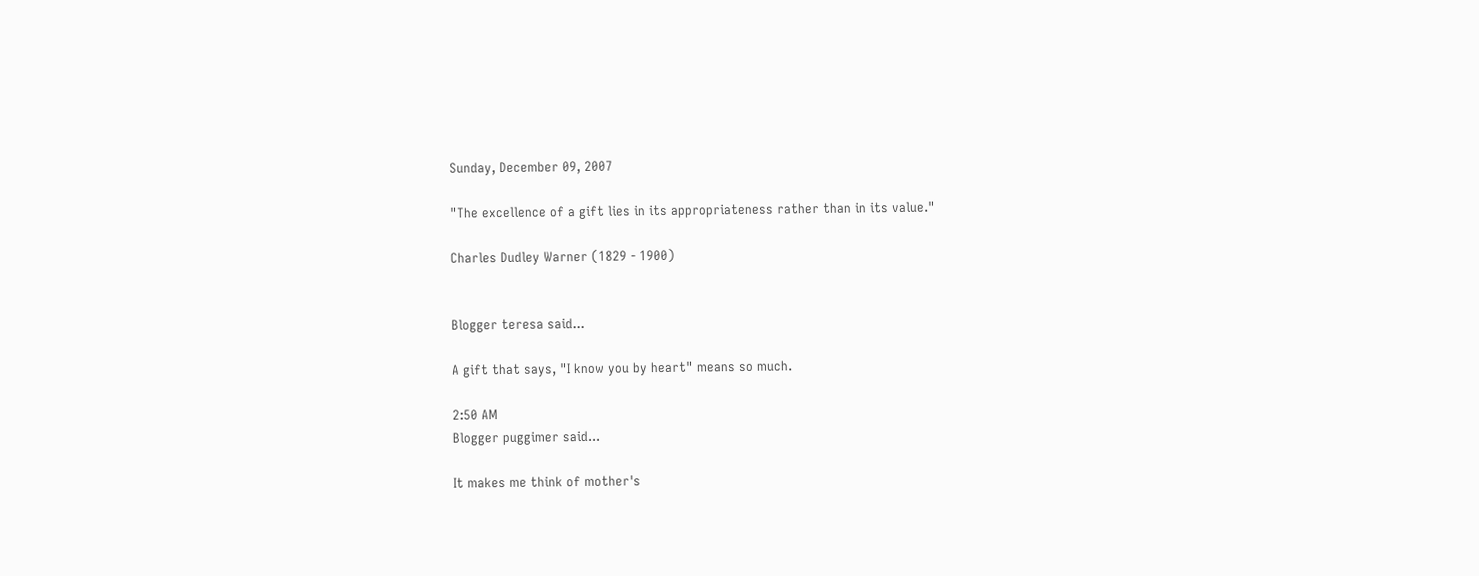Sunday, December 09, 2007

"The excellence of a gift lies in its appropriateness rather than in its value."

Charles Dudley Warner (1829 - 1900)


Blogger teresa said...

A gift that says, "I know you by heart" means so much.

2:50 AM
Blogger puggimer said...

It makes me think of mother's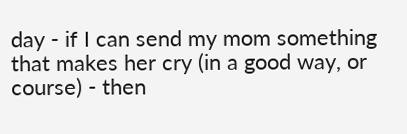day - if I can send my mom something that makes her cry (in a good way, or course) - then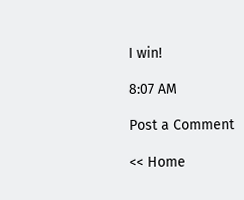I win!

8:07 AM

Post a Comment

<< Home